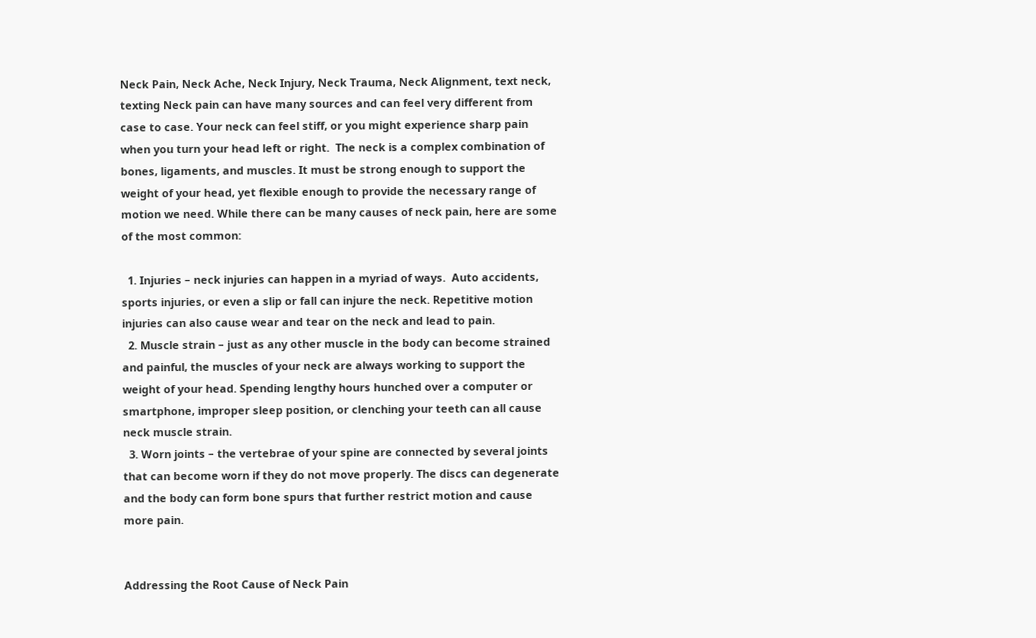Neck Pain, Neck Ache, Neck Injury, Neck Trauma, Neck Alignment, text neck, texting Neck pain can have many sources and can feel very different from case to case. Your neck can feel stiff, or you might experience sharp pain when you turn your head left or right.  The neck is a complex combination of bones, ligaments, and muscles. It must be strong enough to support the weight of your head, yet flexible enough to provide the necessary range of motion we need. While there can be many causes of neck pain, here are some of the most common:

  1. Injuries – neck injuries can happen in a myriad of ways.  Auto accidents, sports injuries, or even a slip or fall can injure the neck. Repetitive motion injuries can also cause wear and tear on the neck and lead to pain.
  2. Muscle strain – just as any other muscle in the body can become strained and painful, the muscles of your neck are always working to support the weight of your head. Spending lengthy hours hunched over a computer or smartphone, improper sleep position, or clenching your teeth can all cause neck muscle strain.
  3. Worn joints – the vertebrae of your spine are connected by several joints that can become worn if they do not move properly. The discs can degenerate and the body can form bone spurs that further restrict motion and cause more pain.


Addressing the Root Cause of Neck Pain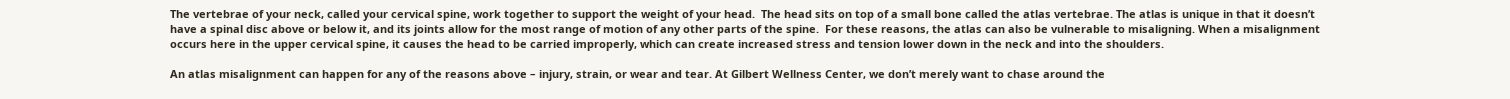The vertebrae of your neck, called your cervical spine, work together to support the weight of your head.  The head sits on top of a small bone called the atlas vertebrae. The atlas is unique in that it doesn’t have a spinal disc above or below it, and its joints allow for the most range of motion of any other parts of the spine.  For these reasons, the atlas can also be vulnerable to misaligning. When a misalignment occurs here in the upper cervical spine, it causes the head to be carried improperly, which can create increased stress and tension lower down in the neck and into the shoulders.

An atlas misalignment can happen for any of the reasons above – injury, strain, or wear and tear. At Gilbert Wellness Center, we don’t merely want to chase around the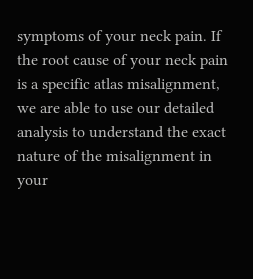symptoms of your neck pain. If the root cause of your neck pain is a specific atlas misalignment, we are able to use our detailed analysis to understand the exact nature of the misalignment in your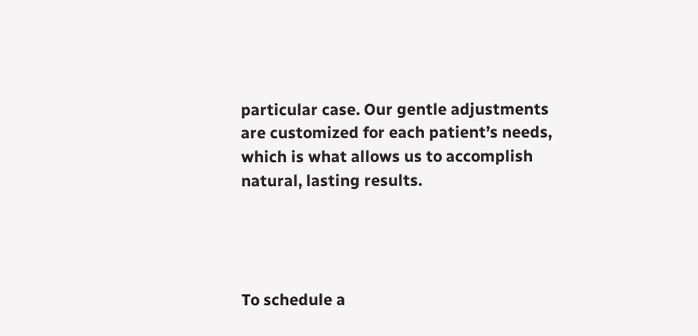particular case. Our gentle adjustments are customized for each patient’s needs, which is what allows us to accomplish natural, lasting results.




To schedule a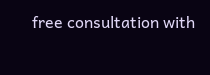free consultation with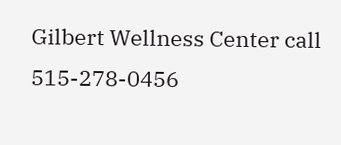Gilbert Wellness Center call 515-278-0456